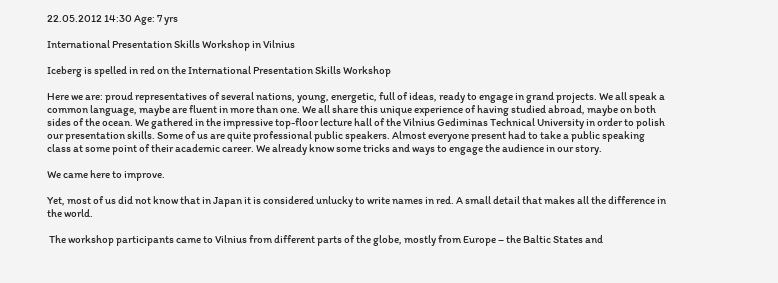22.05.2012 14:30 Age: 7 yrs

International Presentation Skills Workshop in Vilnius

Iceberg is spelled in red on the International Presentation Skills Workshop

Here we are: proud representatives of several nations, young, energetic, full of ideas, ready to engage in grand projects. We all speak a common language, maybe are fluent in more than one. We all share this unique experience of having studied abroad, maybe on both sides of the ocean. We gathered in the impressive top-floor lecture hall of the Vilnius Gediminas Technical University in order to polish our presentation skills. Some of us are quite professional public speakers. Almost everyone present had to take a public speaking class at some point of their academic career. We already know some tricks and ways to engage the audience in our story.

We came here to improve.

Yet, most of us did not know that in Japan it is considered unlucky to write names in red. A small detail that makes all the difference in the world.

 The workshop participants came to Vilnius from different parts of the globe, mostly from Europe – the Baltic States and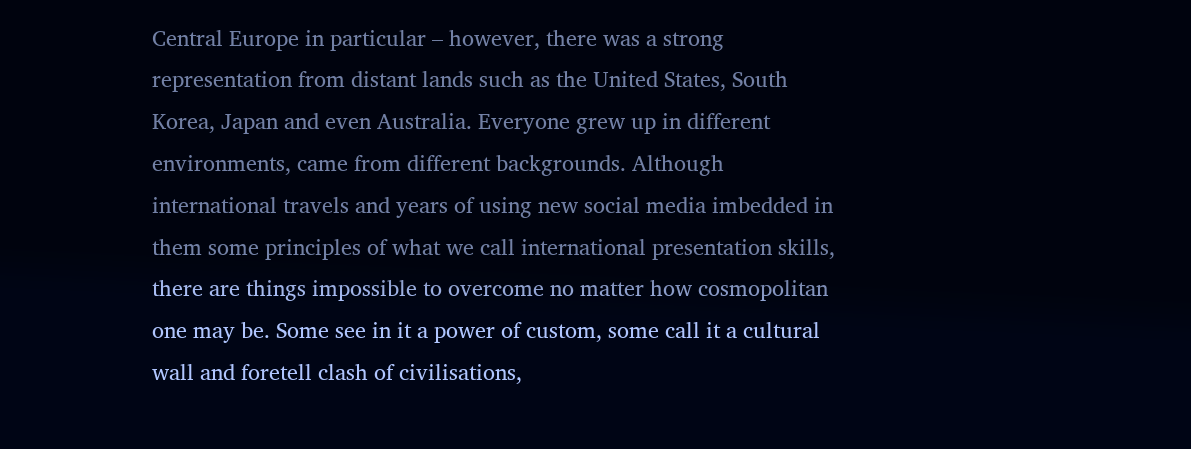Central Europe in particular – however, there was a strong representation from distant lands such as the United States, South Korea, Japan and even Australia. Everyone grew up in different environments, came from different backgrounds. Although international travels and years of using new social media imbedded in them some principles of what we call international presentation skills, there are things impossible to overcome no matter how cosmopolitan one may be. Some see in it a power of custom, some call it a cultural wall and foretell clash of civilisations,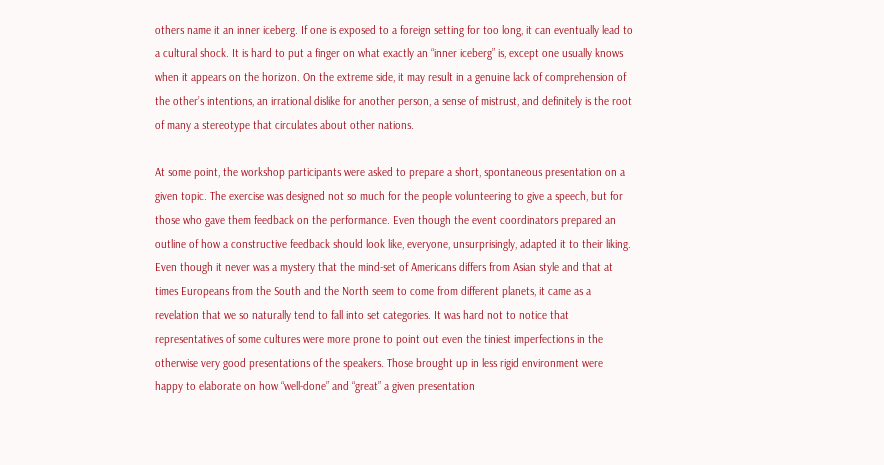others name it an inner iceberg. If one is exposed to a foreign setting for too long, it can eventually lead to a cultural shock. It is hard to put a finger on what exactly an “inner iceberg” is, except one usually knows when it appears on the horizon. On the extreme side, it may result in a genuine lack of comprehension of the other’s intentions, an irrational dislike for another person, a sense of mistrust, and definitely is the root of many a stereotype that circulates about other nations.

At some point, the workshop participants were asked to prepare a short, spontaneous presentation on a given topic. The exercise was designed not so much for the people volunteering to give a speech, but for those who gave them feedback on the performance. Even though the event coordinators prepared an outline of how a constructive feedback should look like, everyone, unsurprisingly, adapted it to their liking. Even though it never was a mystery that the mind-set of Americans differs from Asian style and that at times Europeans from the South and the North seem to come from different planets, it came as a revelation that we so naturally tend to fall into set categories. It was hard not to notice that representatives of some cultures were more prone to point out even the tiniest imperfections in the otherwise very good presentations of the speakers. Those brought up in less rigid environment were happy to elaborate on how “well-done” and “great” a given presentation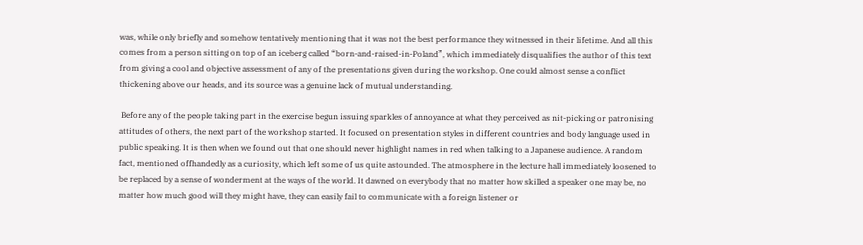was, while only briefly and somehow tentatively mentioning that it was not the best performance they witnessed in their lifetime. And all this comes from a person sitting on top of an iceberg called “born-and-raised-in-Poland”, which immediately disqualifies the author of this text from giving a cool and objective assessment of any of the presentations given during the workshop. One could almost sense a conflict thickening above our heads, and its source was a genuine lack of mutual understanding.

 Before any of the people taking part in the exercise begun issuing sparkles of annoyance at what they perceived as nit-picking or patronising attitudes of others, the next part of the workshop started. It focused on presentation styles in different countries and body language used in public speaking. It is then when we found out that one should never highlight names in red when talking to a Japanese audience. A random fact, mentioned offhandedly as a curiosity, which left some of us quite astounded. The atmosphere in the lecture hall immediately loosened to be replaced by a sense of wonderment at the ways of the world. It dawned on everybody that no matter how skilled a speaker one may be, no matter how much good will they might have, they can easily fail to communicate with a foreign listener or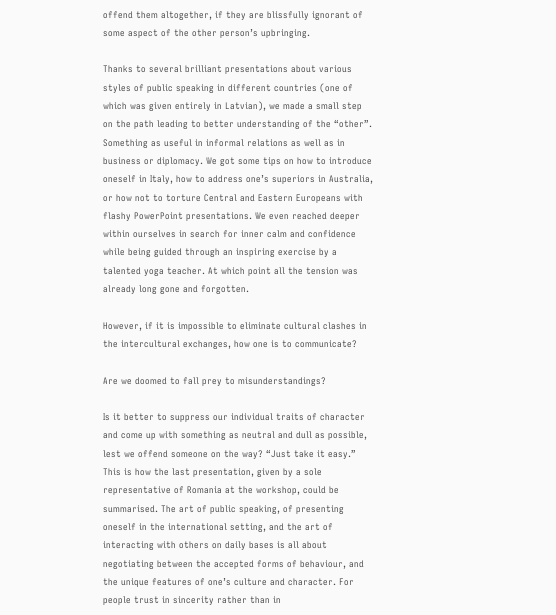offend them altogether, if they are blissfully ignorant of some aspect of the other person’s upbringing.

Thanks to several brilliant presentations about various styles of public speaking in different countries (one of which was given entirely in Latvian), we made a small step on the path leading to better understanding of the “other”. Something as useful in informal relations as well as in business or diplomacy. We got some tips on how to introduce oneself in Italy, how to address one’s superiors in Australia, or how not to torture Central and Eastern Europeans with flashy PowerPoint presentations. We even reached deeper within ourselves in search for inner calm and confidence while being guided through an inspiring exercise by a talented yoga teacher. At which point all the tension was already long gone and forgotten.

However, if it is impossible to eliminate cultural clashes in the intercultural exchanges, how one is to communicate?

Are we doomed to fall prey to misunderstandings?

Is it better to suppress our individual traits of character and come up with something as neutral and dull as possible, lest we offend someone on the way? “Just take it easy.” This is how the last presentation, given by a sole representative of Romania at the workshop, could be summarised. The art of public speaking, of presenting oneself in the international setting, and the art of interacting with others on daily bases is all about negotiating between the accepted forms of behaviour, and the unique features of one’s culture and character. For people trust in sincerity rather than in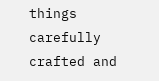things carefully crafted and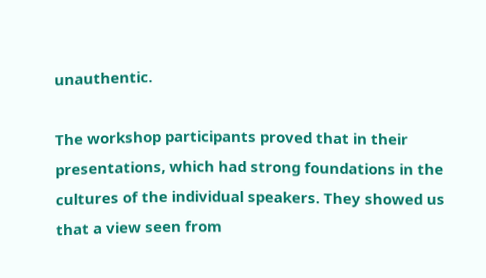unauthentic.

The workshop participants proved that in their presentations, which had strong foundations in the cultures of the individual speakers. They showed us that a view seen from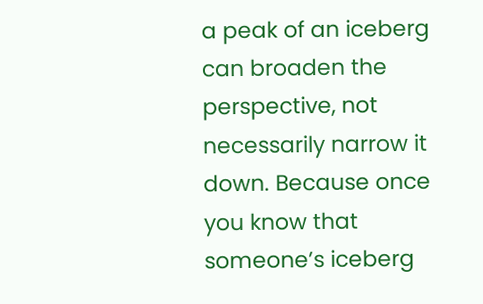a peak of an iceberg can broaden the perspective, not necessarily narrow it down. Because once you know that someone’s iceberg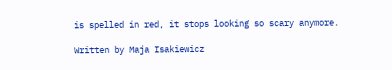is spelled in red, it stops looking so scary anymore.

Written by Maja Isakiewicz